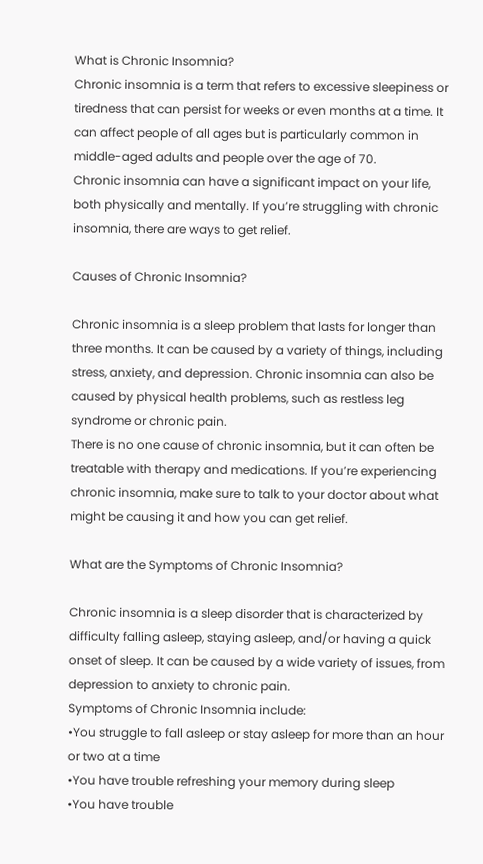What is Chronic Insomnia?
Chronic insomnia is a term that refers to excessive sleepiness or tiredness that can persist for weeks or even months at a time. It can affect people of all ages but is particularly common in middle-aged adults and people over the age of 70.
Chronic insomnia can have a significant impact on your life, both physically and mentally. If you’re struggling with chronic insomnia, there are ways to get relief.

Causes of Chronic Insomnia?

Chronic insomnia is a sleep problem that lasts for longer than three months. It can be caused by a variety of things, including stress, anxiety, and depression. Chronic insomnia can also be caused by physical health problems, such as restless leg syndrome or chronic pain.
There is no one cause of chronic insomnia, but it can often be treatable with therapy and medications. If you’re experiencing chronic insomnia, make sure to talk to your doctor about what might be causing it and how you can get relief.

What are the Symptoms of Chronic Insomnia?

Chronic insomnia is a sleep disorder that is characterized by difficulty falling asleep, staying asleep, and/or having a quick onset of sleep. It can be caused by a wide variety of issues, from depression to anxiety to chronic pain.
Symptoms of Chronic Insomnia include:
•You struggle to fall asleep or stay asleep for more than an hour or two at a time
•You have trouble refreshing your memory during sleep
•You have trouble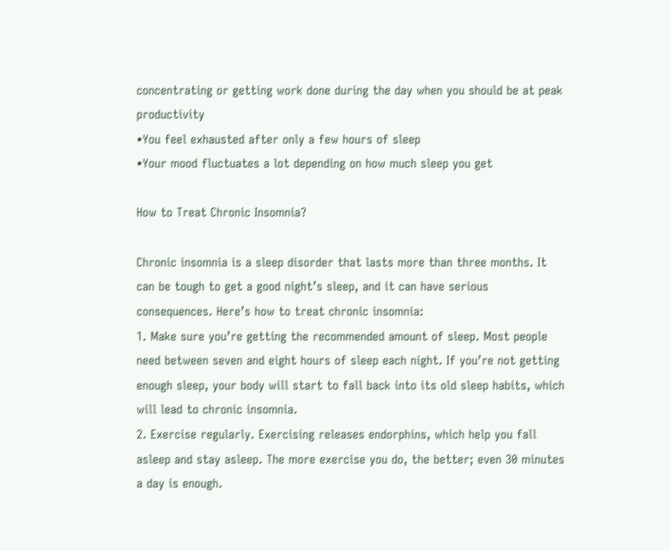concentrating or getting work done during the day when you should be at peak productivity
•You feel exhausted after only a few hours of sleep
•Your mood fluctuates a lot depending on how much sleep you get

How to Treat Chronic Insomnia?

Chronic insomnia is a sleep disorder that lasts more than three months. It can be tough to get a good night’s sleep, and it can have serious consequences. Here’s how to treat chronic insomnia:
1. Make sure you’re getting the recommended amount of sleep. Most people need between seven and eight hours of sleep each night. If you’re not getting enough sleep, your body will start to fall back into its old sleep habits, which will lead to chronic insomnia.
2. Exercise regularly. Exercising releases endorphins, which help you fall asleep and stay asleep. The more exercise you do, the better; even 30 minutes a day is enough.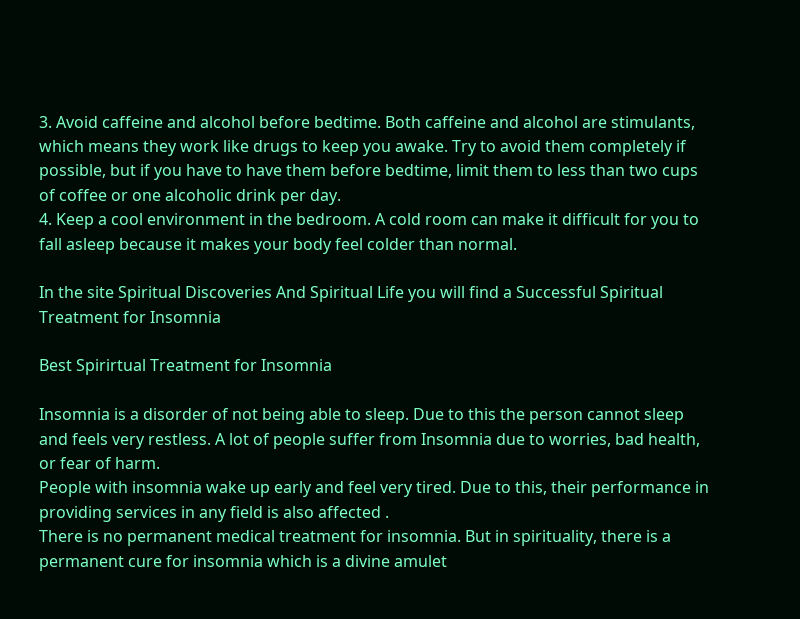3. Avoid caffeine and alcohol before bedtime. Both caffeine and alcohol are stimulants, which means they work like drugs to keep you awake. Try to avoid them completely if possible, but if you have to have them before bedtime, limit them to less than two cups of coffee or one alcoholic drink per day.
4. Keep a cool environment in the bedroom. A cold room can make it difficult for you to fall asleep because it makes your body feel colder than normal.

In the site Spiritual Discoveries And Spiritual Life you will find a Successful Spiritual Treatment for Insomnia

Best Spirirtual Treatment for Insomnia

Insomnia is a disorder of not being able to sleep. Due to this the person cannot sleep and feels very restless. A lot of people suffer from Insomnia due to worries, bad health, or fear of harm.
People with insomnia wake up early and feel very tired. Due to this, their performance in providing services in any field is also affected .
There is no permanent medical treatment for insomnia. But in spirituality, there is a permanent cure for insomnia which is a divine amulet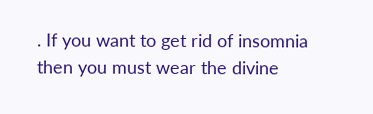. If you want to get rid of insomnia then you must wear the divine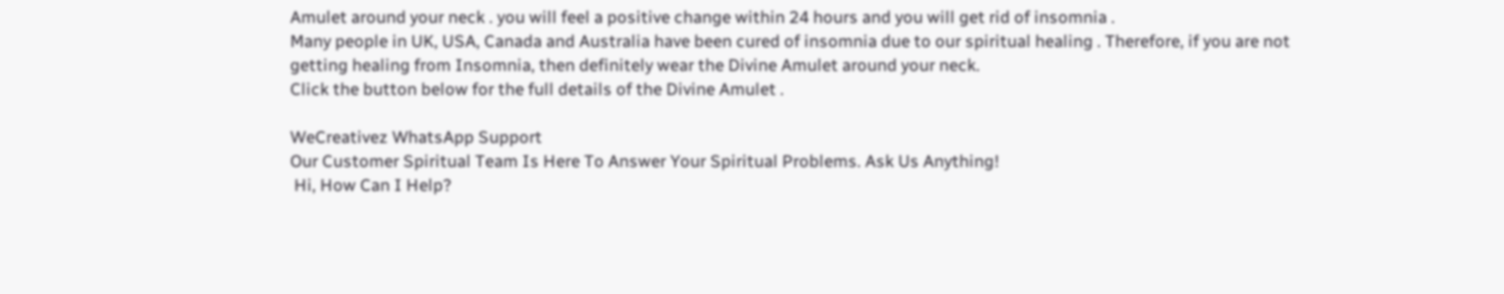Amulet around your neck . you will feel a positive change within 24 hours and you will get rid of insomnia .
Many people in UK, USA, Canada and Australia have been cured of insomnia due to our spiritual healing . Therefore, if you are not getting healing from Insomnia, then definitely wear the Divine Amulet around your neck.
Click the button below for the full details of the Divine Amulet .

WeCreativez WhatsApp Support
Our Customer Spiritual Team Is Here To Answer Your Spiritual Problems. Ask Us Anything!
 Hi, How Can I Help?